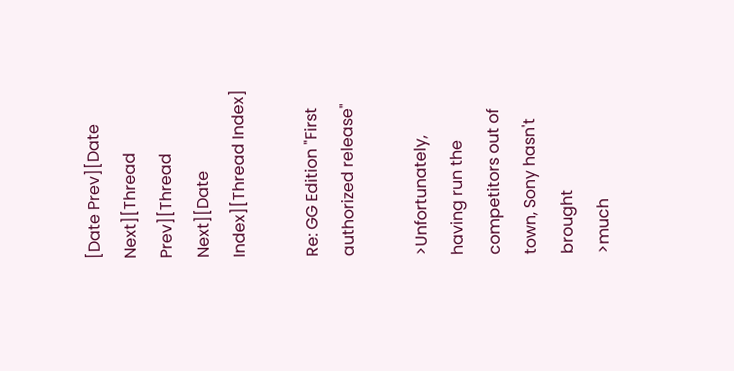[Date Prev][Date Next][Thread Prev][Thread Next][Date Index][Thread Index]

Re: GG Edition "First authorized release"

>Unfortunately, having run the competitors out of town, Sony hasn't brought
>much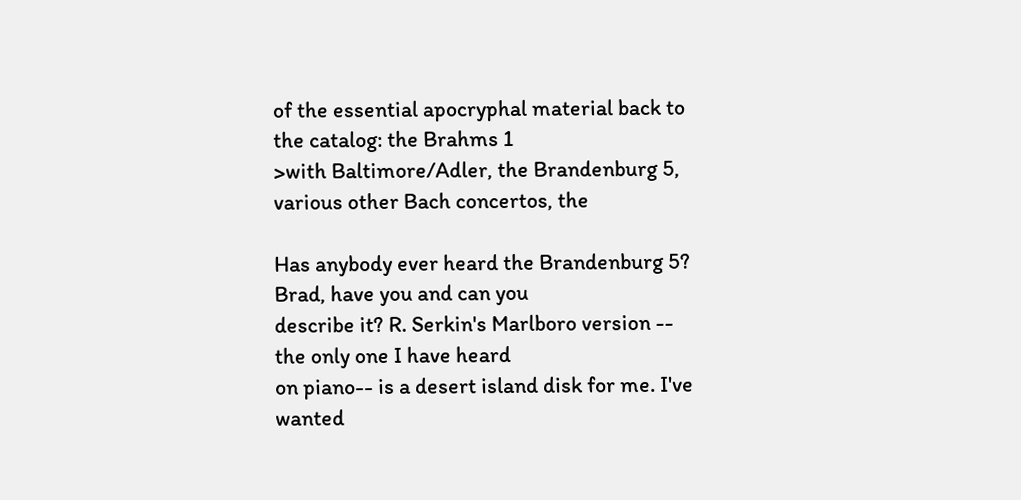of the essential apocryphal material back to the catalog: the Brahms 1
>with Baltimore/Adler, the Brandenburg 5, various other Bach concertos, the

Has anybody ever heard the Brandenburg 5? Brad, have you and can you
describe it? R. Serkin's Marlboro version -- the only one I have heard
on piano-- is a desert island disk for me. I've wanted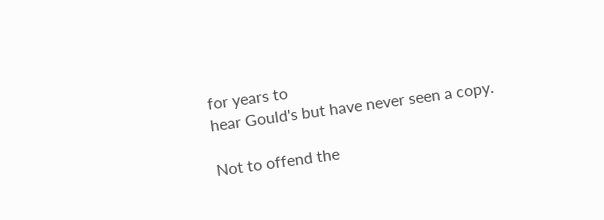for years to
hear Gould's but have never seen a copy.

Not to offend the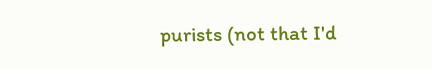purists (not that I'd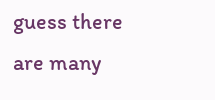guess there are many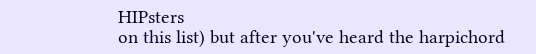HIPsters
on this list) but after you've heard the harpichord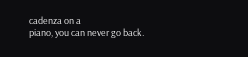cadenza on a
piano, you can never go back.